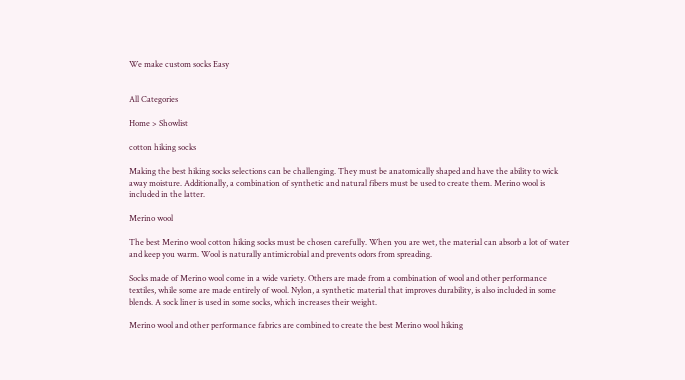We make custom socks Easy


All Categories

Home > Showlist

cotton hiking socks

Making the best hiking socks selections can be challenging. They must be anatomically shaped and have the ability to wick away moisture. Additionally, a combination of synthetic and natural fibers must be used to create them. Merino wool is included in the latter.

Merino wool

The best Merino wool cotton hiking socks must be chosen carefully. When you are wet, the material can absorb a lot of water and keep you warm. Wool is naturally antimicrobial and prevents odors from spreading.

Socks made of Merino wool come in a wide variety. Others are made from a combination of wool and other performance textiles, while some are made entirely of wool. Nylon, a synthetic material that improves durability, is also included in some blends. A sock liner is used in some socks, which increases their weight.

Merino wool and other performance fabrics are combined to create the best Merino wool hiking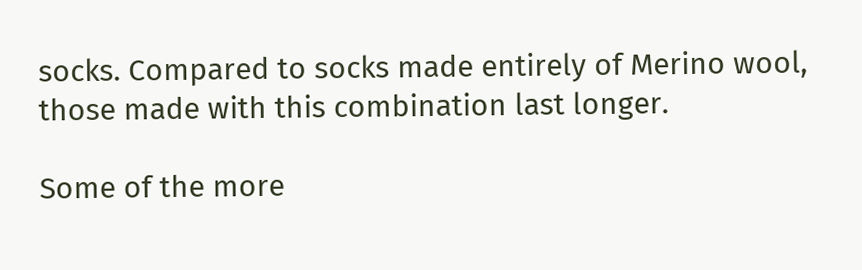socks. Compared to socks made entirely of Merino wool, those made with this combination last longer.

Some of the more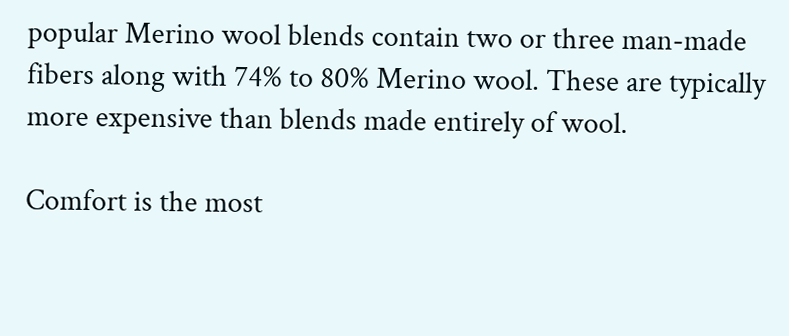popular Merino wool blends contain two or three man-made fibers along with 74% to 80% Merino wool. These are typically more expensive than blends made entirely of wool.

Comfort is the most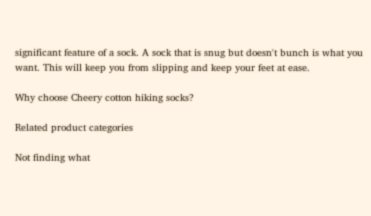significant feature of a sock. A sock that is snug but doesn't bunch is what you want. This will keep you from slipping and keep your feet at ease.

Why choose Cheery cotton hiking socks?

Related product categories

Not finding what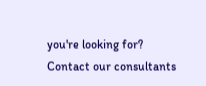you're looking for?
Contact our consultants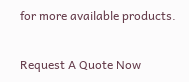for more available products.

Request A Quote Now